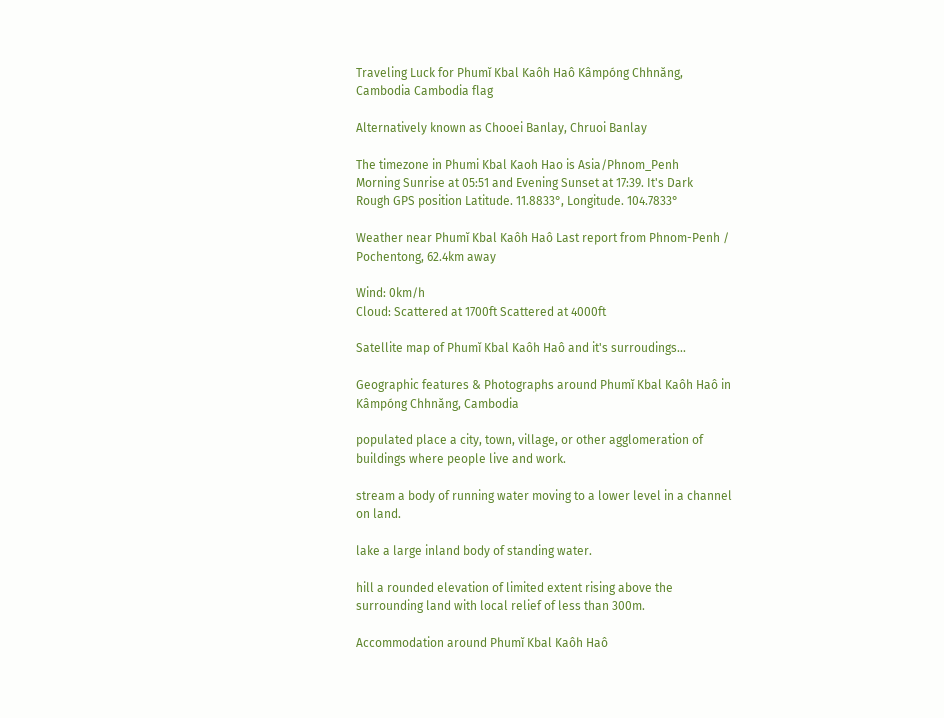Traveling Luck for Phumĭ Kbal Kaôh Haô Kâmpóng Chhnăng, Cambodia Cambodia flag

Alternatively known as Chooei Banlay, Chruoi Banlay

The timezone in Phumi Kbal Kaoh Hao is Asia/Phnom_Penh
Morning Sunrise at 05:51 and Evening Sunset at 17:39. It's Dark
Rough GPS position Latitude. 11.8833°, Longitude. 104.7833°

Weather near Phumĭ Kbal Kaôh Haô Last report from Phnom-Penh / Pochentong, 62.4km away

Wind: 0km/h
Cloud: Scattered at 1700ft Scattered at 4000ft

Satellite map of Phumĭ Kbal Kaôh Haô and it's surroudings...

Geographic features & Photographs around Phumĭ Kbal Kaôh Haô in Kâmpóng Chhnăng, Cambodia

populated place a city, town, village, or other agglomeration of buildings where people live and work.

stream a body of running water moving to a lower level in a channel on land.

lake a large inland body of standing water.

hill a rounded elevation of limited extent rising above the surrounding land with local relief of less than 300m.

Accommodation around Phumĭ Kbal Kaôh Haô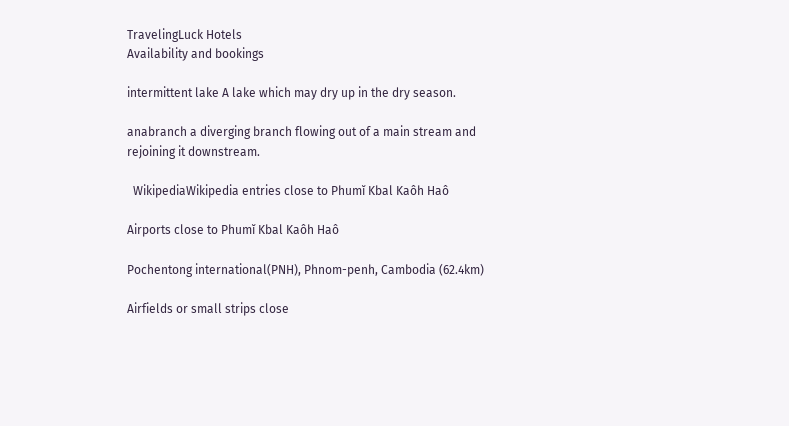TravelingLuck Hotels
Availability and bookings

intermittent lake A lake which may dry up in the dry season.

anabranch a diverging branch flowing out of a main stream and rejoining it downstream.

  WikipediaWikipedia entries close to Phumĭ Kbal Kaôh Haô

Airports close to Phumĭ Kbal Kaôh Haô

Pochentong international(PNH), Phnom-penh, Cambodia (62.4km)

Airfields or small strips close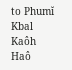to Phumĭ Kbal Kaôh Haô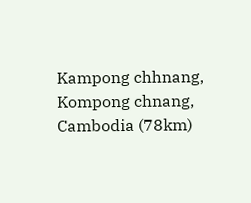Kampong chhnang, Kompong chnang, Cambodia (78km)